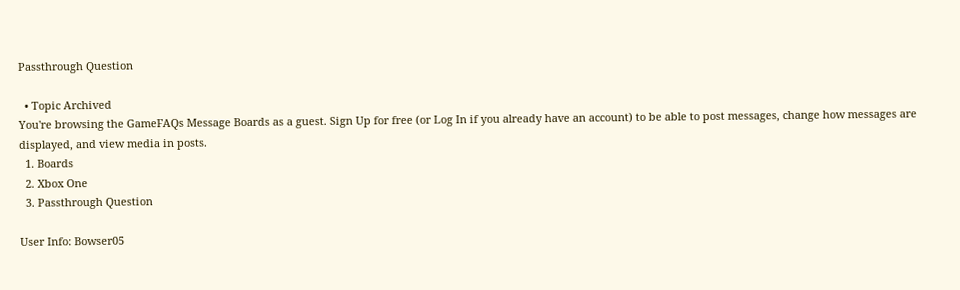Passthrough Question

  • Topic Archived
You're browsing the GameFAQs Message Boards as a guest. Sign Up for free (or Log In if you already have an account) to be able to post messages, change how messages are displayed, and view media in posts.
  1. Boards
  2. Xbox One
  3. Passthrough Question

User Info: Bowser05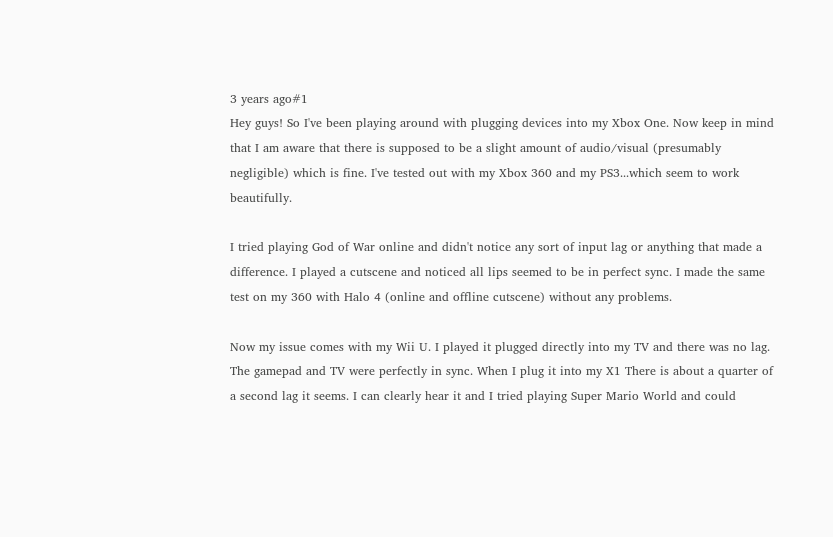3 years ago#1
Hey guys! So I've been playing around with plugging devices into my Xbox One. Now keep in mind that I am aware that there is supposed to be a slight amount of audio/visual (presumably negligible) which is fine. I've tested out with my Xbox 360 and my PS3...which seem to work beautifully.

I tried playing God of War online and didn't notice any sort of input lag or anything that made a difference. I played a cutscene and noticed all lips seemed to be in perfect sync. I made the same test on my 360 with Halo 4 (online and offline cutscene) without any problems.

Now my issue comes with my Wii U. I played it plugged directly into my TV and there was no lag. The gamepad and TV were perfectly in sync. When I plug it into my X1 There is about a quarter of a second lag it seems. I can clearly hear it and I tried playing Super Mario World and could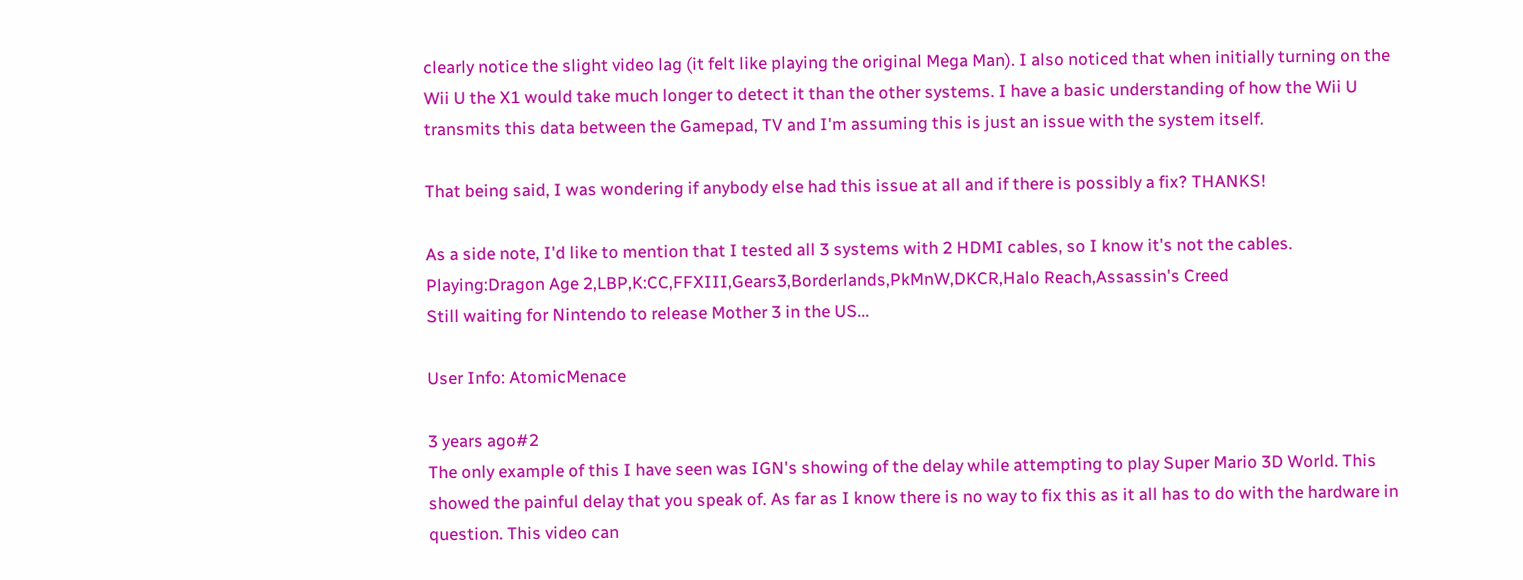clearly notice the slight video lag (it felt like playing the original Mega Man). I also noticed that when initially turning on the Wii U the X1 would take much longer to detect it than the other systems. I have a basic understanding of how the Wii U transmits this data between the Gamepad, TV and I'm assuming this is just an issue with the system itself.

That being said, I was wondering if anybody else had this issue at all and if there is possibly a fix? THANKS!

As a side note, I'd like to mention that I tested all 3 systems with 2 HDMI cables, so I know it's not the cables.
Playing:Dragon Age 2,LBP,K:CC,FFXIII,Gears3,Borderlands,PkMnW,DKCR,Halo Reach,Assassin's Creed
Still waiting for Nintendo to release Mother 3 in the US...

User Info: AtomicMenace

3 years ago#2
The only example of this I have seen was IGN's showing of the delay while attempting to play Super Mario 3D World. This showed the painful delay that you speak of. As far as I know there is no way to fix this as it all has to do with the hardware in question. This video can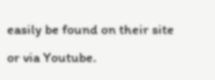easily be found on their site or via Youtube.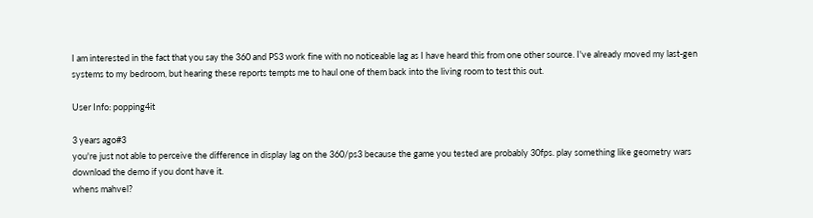I am interested in the fact that you say the 360 and PS3 work fine with no noticeable lag as I have heard this from one other source. I've already moved my last-gen systems to my bedroom, but hearing these reports tempts me to haul one of them back into the living room to test this out.

User Info: popping4it

3 years ago#3
you're just not able to perceive the difference in display lag on the 360/ps3 because the game you tested are probably 30fps. play something like geometry wars download the demo if you dont have it.
whens mahvel?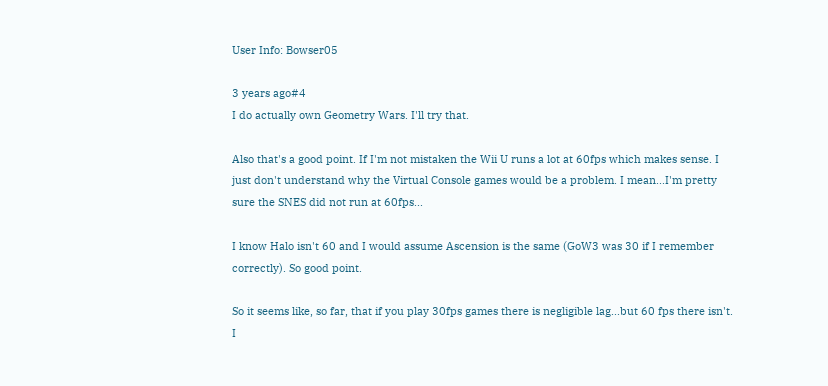User Info: Bowser05

3 years ago#4
I do actually own Geometry Wars. I'll try that.

Also that's a good point. If I'm not mistaken the Wii U runs a lot at 60fps which makes sense. I just don't understand why the Virtual Console games would be a problem. I mean...I'm pretty sure the SNES did not run at 60fps...

I know Halo isn't 60 and I would assume Ascension is the same (GoW3 was 30 if I remember correctly). So good point.

So it seems like, so far, that if you play 30fps games there is negligible lag...but 60 fps there isn't. I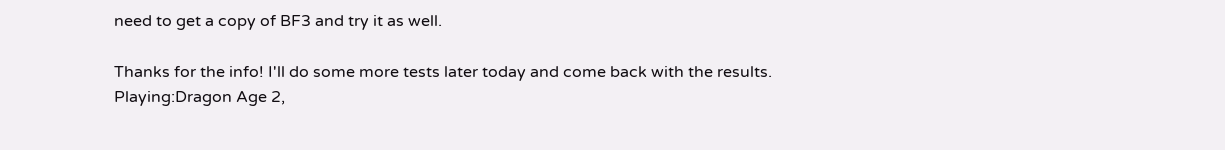need to get a copy of BF3 and try it as well.

Thanks for the info! I'll do some more tests later today and come back with the results.
Playing:Dragon Age 2,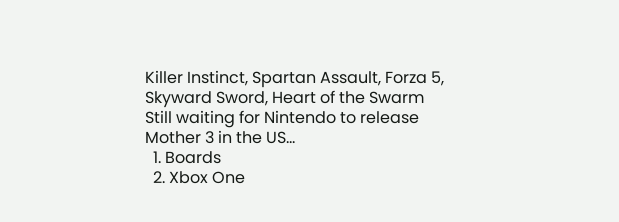Killer Instinct, Spartan Assault, Forza 5, Skyward Sword, Heart of the Swarm
Still waiting for Nintendo to release Mother 3 in the US...
  1. Boards
  2. Xbox One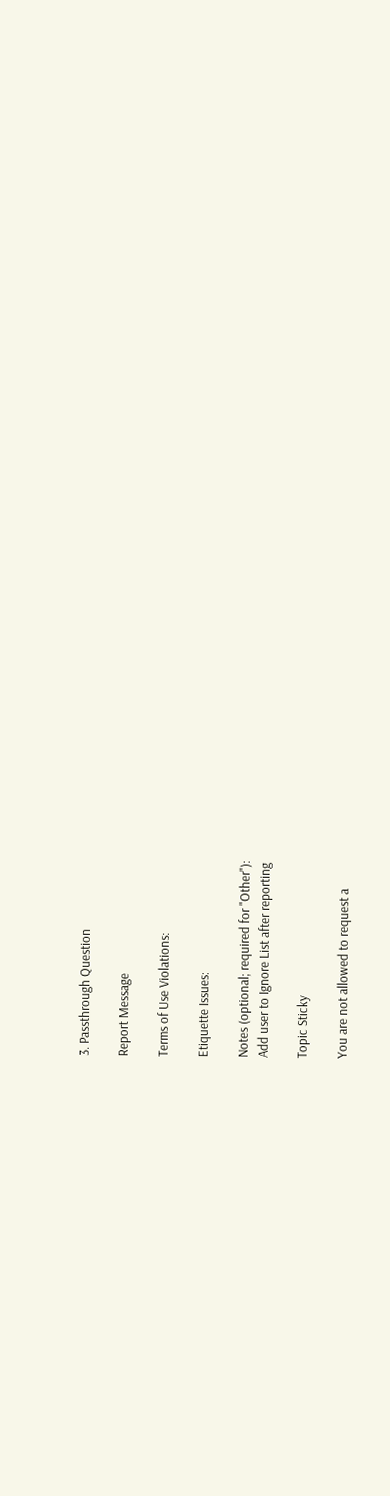3. Passthrough Question

Report Message

Terms of Use Violations:

Etiquette Issues:

Notes (optional; required for "Other"):
Add user to Ignore List after reporting

Topic Sticky

You are not allowed to request a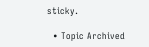sticky.

  • Topic Archived